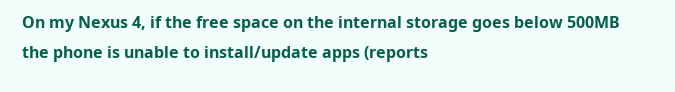On my Nexus 4, if the free space on the internal storage goes below 500MB the phone is unable to install/update apps (reports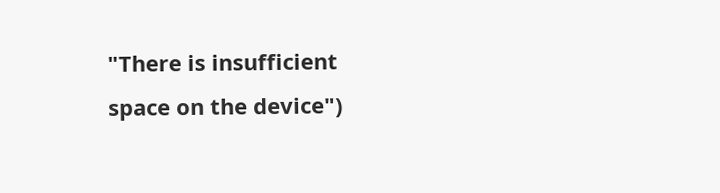"There is insufficient space on the device")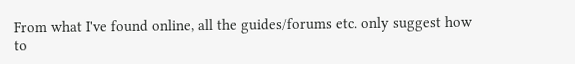From what I've found online, all the guides/forums etc. only suggest how to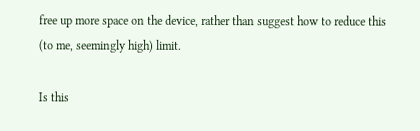free up more space on the device, rather than suggest how to reduce this (to me, seemingly high) limit.

Is this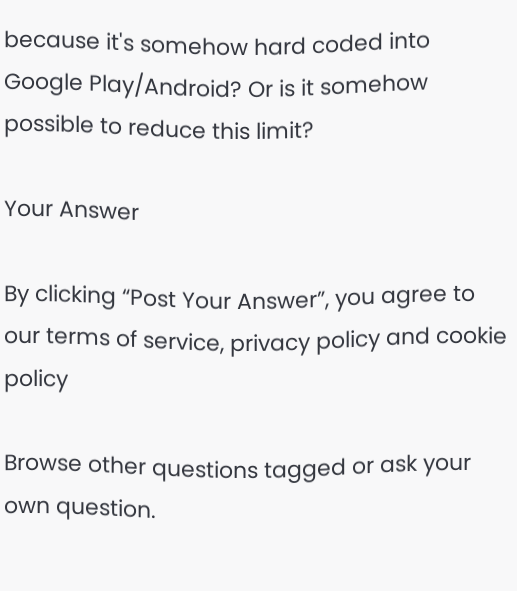because it's somehow hard coded into Google Play/Android? Or is it somehow possible to reduce this limit?

Your Answer

By clicking “Post Your Answer”, you agree to our terms of service, privacy policy and cookie policy

Browse other questions tagged or ask your own question.